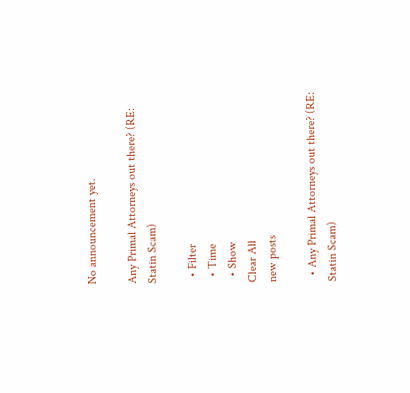No announcement yet.

Any Primal Attorneys out there? (RE: Statin Scam)

  • Filter
  • Time
  • Show
Clear All
new posts

  • Any Primal Attorneys out there? (RE: Statin Scam)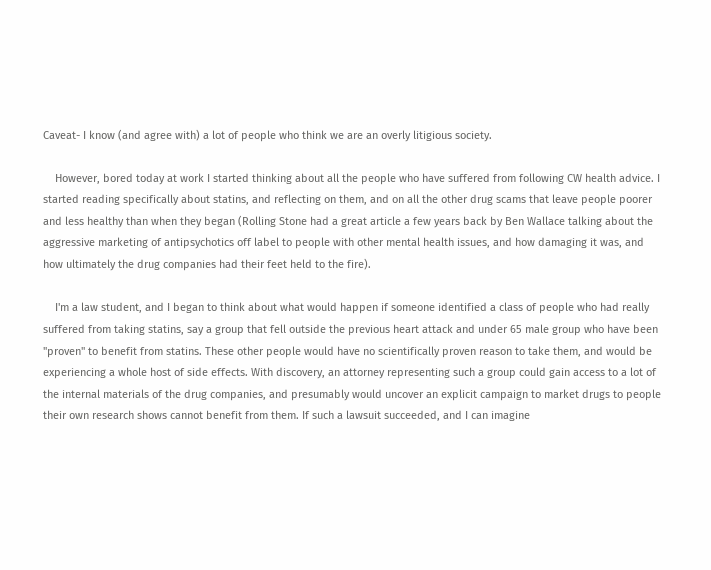Caveat- I know (and agree with) a lot of people who think we are an overly litigious society.

    However, bored today at work I started thinking about all the people who have suffered from following CW health advice. I started reading specifically about statins, and reflecting on them, and on all the other drug scams that leave people poorer and less healthy than when they began (Rolling Stone had a great article a few years back by Ben Wallace talking about the aggressive marketing of antipsychotics off label to people with other mental health issues, and how damaging it was, and how ultimately the drug companies had their feet held to the fire).

    I'm a law student, and I began to think about what would happen if someone identified a class of people who had really suffered from taking statins, say a group that fell outside the previous heart attack and under 65 male group who have been "proven" to benefit from statins. These other people would have no scientifically proven reason to take them, and would be experiencing a whole host of side effects. With discovery, an attorney representing such a group could gain access to a lot of the internal materials of the drug companies, and presumably would uncover an explicit campaign to market drugs to people their own research shows cannot benefit from them. If such a lawsuit succeeded, and I can imagine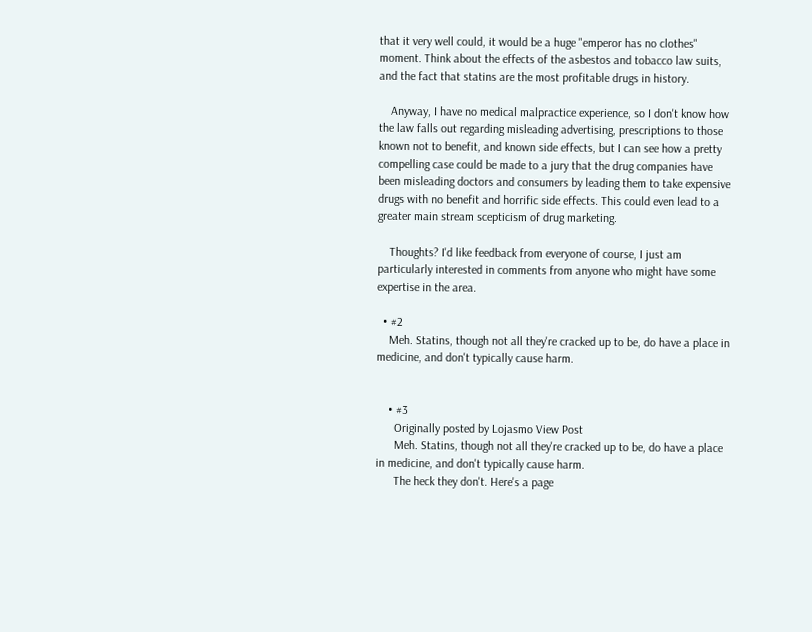that it very well could, it would be a huge "emperor has no clothes" moment. Think about the effects of the asbestos and tobacco law suits, and the fact that statins are the most profitable drugs in history.

    Anyway, I have no medical malpractice experience, so I don't know how the law falls out regarding misleading advertising, prescriptions to those known not to benefit, and known side effects, but I can see how a pretty compelling case could be made to a jury that the drug companies have been misleading doctors and consumers by leading them to take expensive drugs with no benefit and horrific side effects. This could even lead to a greater main stream scepticism of drug marketing.

    Thoughts? I'd like feedback from everyone of course, I just am particularly interested in comments from anyone who might have some expertise in the area.

  • #2
    Meh. Statins, though not all they're cracked up to be, do have a place in medicine, and don't typically cause harm.


    • #3
      Originally posted by Lojasmo View Post
      Meh. Statins, though not all they're cracked up to be, do have a place in medicine, and don't typically cause harm.
      The heck they don't. Here's a page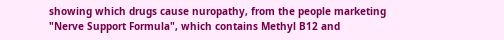showing which drugs cause nuropathy, from the people marketing "Nerve Support Formula", which contains Methyl B12 and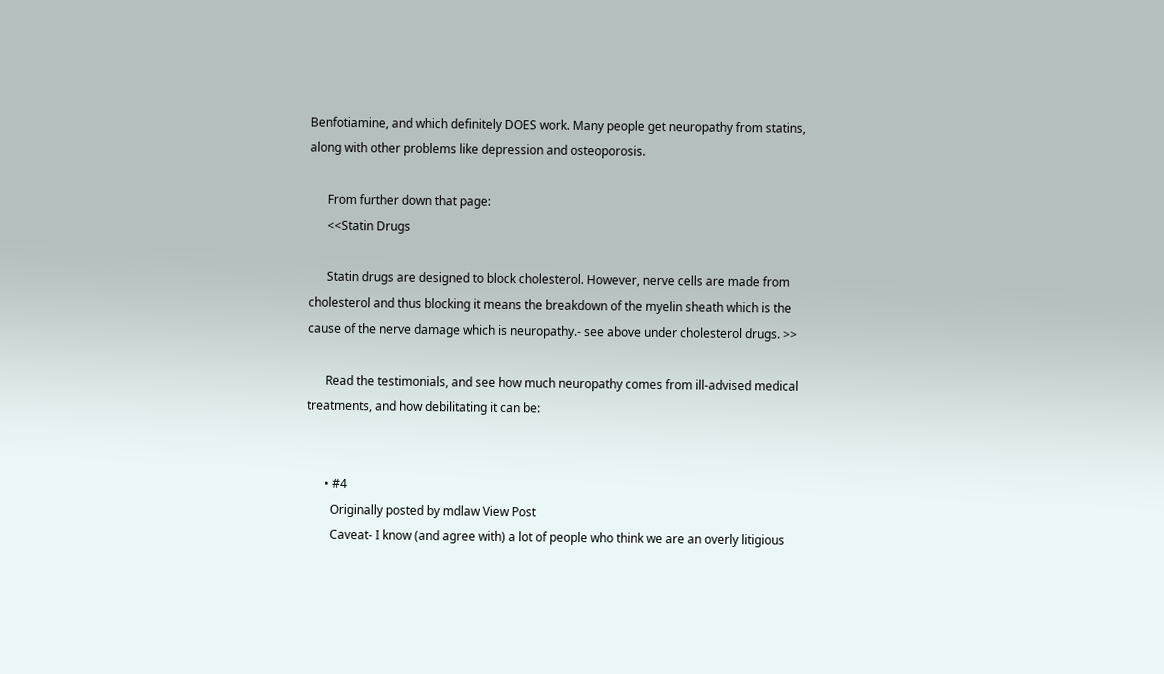Benfotiamine, and which definitely DOES work. Many people get neuropathy from statins, along with other problems like depression and osteoporosis.

      From further down that page:
      <<Statin Drugs

      Statin drugs are designed to block cholesterol. However, nerve cells are made from cholesterol and thus blocking it means the breakdown of the myelin sheath which is the cause of the nerve damage which is neuropathy.- see above under cholesterol drugs. >>

      Read the testimonials, and see how much neuropathy comes from ill-advised medical treatments, and how debilitating it can be:


      • #4
        Originally posted by mdlaw View Post
        Caveat- I know (and agree with) a lot of people who think we are an overly litigious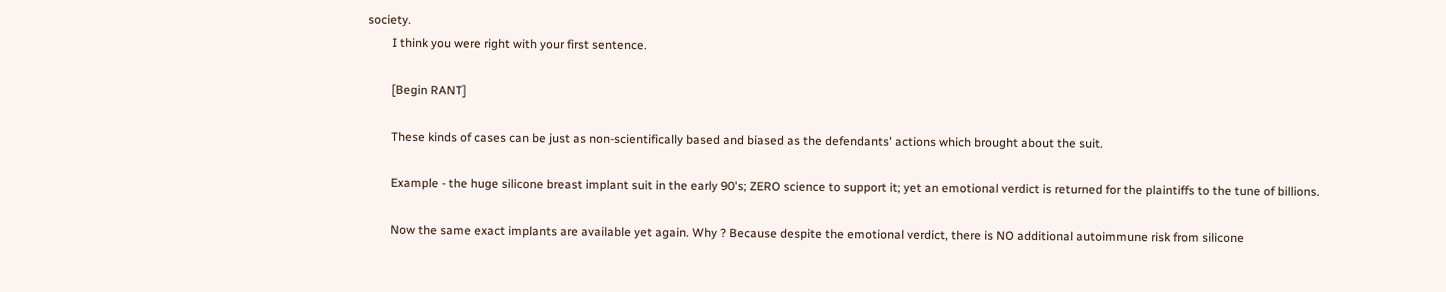society.
        I think you were right with your first sentence.

        [Begin RANT]

        These kinds of cases can be just as non-scientifically based and biased as the defendants' actions which brought about the suit.

        Example - the huge silicone breast implant suit in the early 90's; ZERO science to support it; yet an emotional verdict is returned for the plaintiffs to the tune of billions.

        Now the same exact implants are available yet again. Why ? Because despite the emotional verdict, there is NO additional autoimmune risk from silicone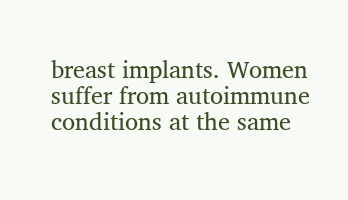breast implants. Women suffer from autoimmune conditions at the same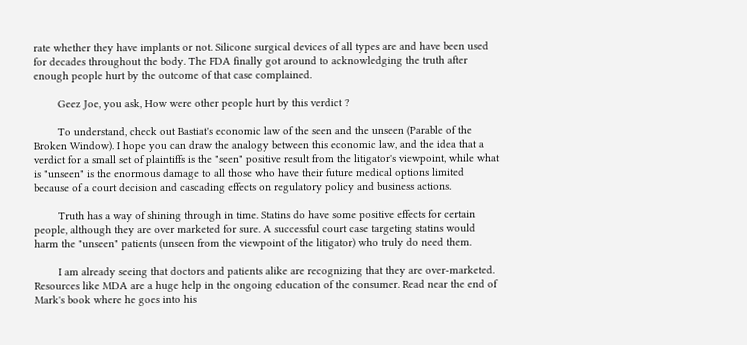rate whether they have implants or not. Silicone surgical devices of all types are and have been used for decades throughout the body. The FDA finally got around to acknowledging the truth after enough people hurt by the outcome of that case complained.

        Geez Joe, you ask, How were other people hurt by this verdict ?

        To understand, check out Bastiat's economic law of the seen and the unseen (Parable of the Broken Window). I hope you can draw the analogy between this economic law, and the idea that a verdict for a small set of plaintiffs is the "seen" positive result from the litigator's viewpoint, while what is "unseen" is the enormous damage to all those who have their future medical options limited because of a court decision and cascading effects on regulatory policy and business actions.

        Truth has a way of shining through in time. Statins do have some positive effects for certain people, although they are over marketed for sure. A successful court case targeting statins would harm the "unseen" patients (unseen from the viewpoint of the litigator) who truly do need them.

        I am already seeing that doctors and patients alike are recognizing that they are over-marketed. Resources like MDA are a huge help in the ongoing education of the consumer. Read near the end of Mark's book where he goes into his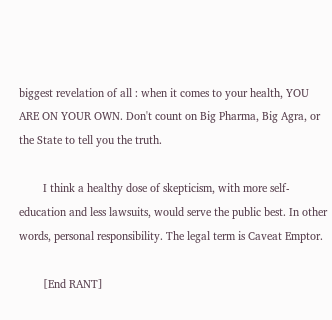biggest revelation of all : when it comes to your health, YOU ARE ON YOUR OWN. Don't count on Big Pharma, Big Agra, or the State to tell you the truth.

        I think a healthy dose of skepticism, with more self-education and less lawsuits, would serve the public best. In other words, personal responsibility. The legal term is Caveat Emptor.

        [End RANT]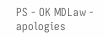PS - OK MDLaw - apologies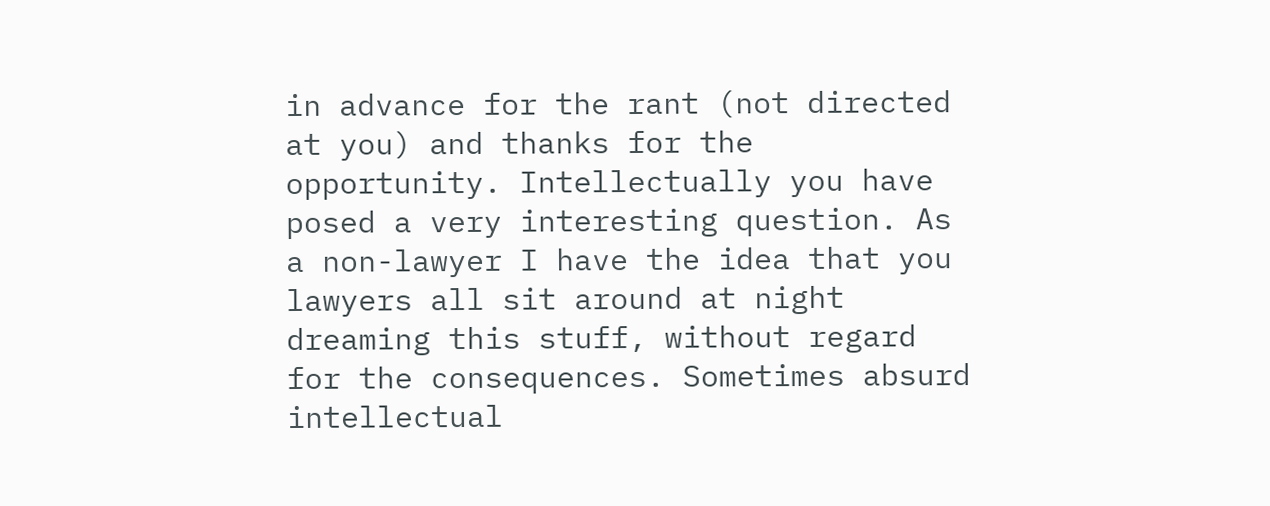in advance for the rant (not directed at you) and thanks for the opportunity. Intellectually you have posed a very interesting question. As a non-lawyer I have the idea that you lawyers all sit around at night dreaming this stuff, without regard for the consequences. Sometimes absurd intellectual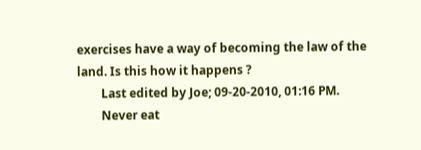exercises have a way of becoming the law of the land. Is this how it happens ?
        Last edited by Joe; 09-20-2010, 01:16 PM.
        Never eat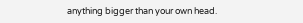anything bigger than your own head.